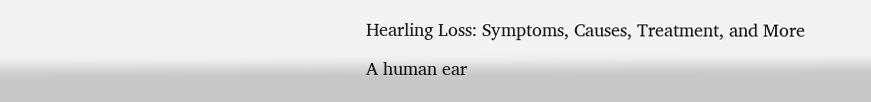Hearling Loss: Symptoms, Causes, Treatment, and More

A human ear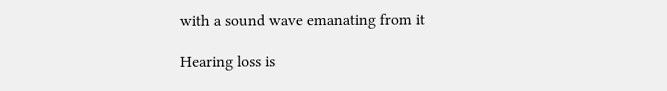with a sound wave emanating from it

Hearing loss is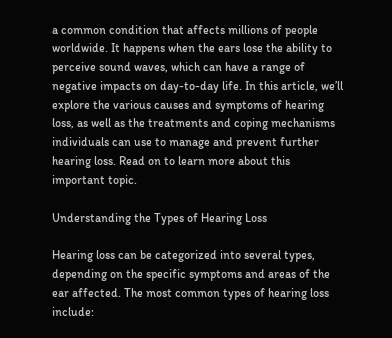a common condition that affects millions of people worldwide. It happens when the ears lose the ability to perceive sound waves, which can have a range of negative impacts on day-to-day life. In this article, we’ll explore the various causes and symptoms of hearing loss, as well as the treatments and coping mechanisms individuals can use to manage and prevent further hearing loss. Read on to learn more about this important topic.

Understanding the Types of Hearing Loss

Hearing loss can be categorized into several types, depending on the specific symptoms and areas of the ear affected. The most common types of hearing loss include: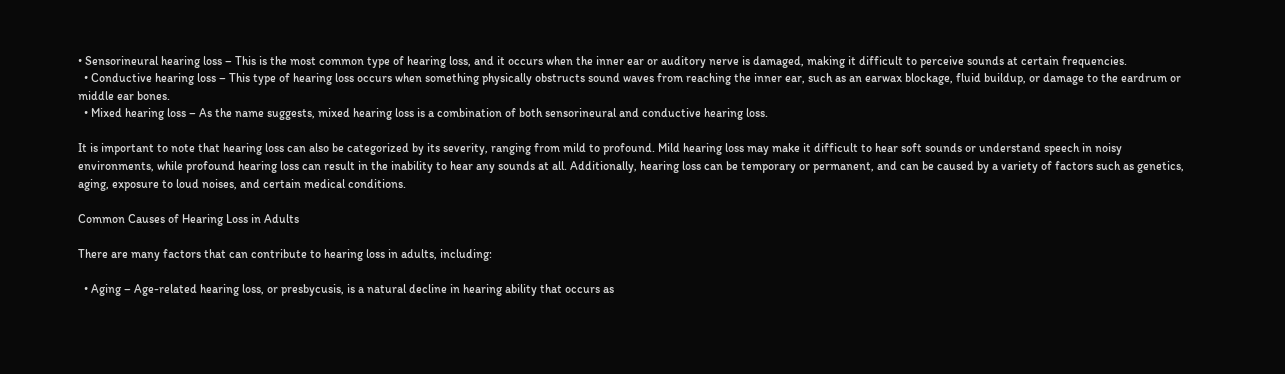• Sensorineural hearing loss – This is the most common type of hearing loss, and it occurs when the inner ear or auditory nerve is damaged, making it difficult to perceive sounds at certain frequencies.
  • Conductive hearing loss – This type of hearing loss occurs when something physically obstructs sound waves from reaching the inner ear, such as an earwax blockage, fluid buildup, or damage to the eardrum or middle ear bones.
  • Mixed hearing loss – As the name suggests, mixed hearing loss is a combination of both sensorineural and conductive hearing loss.

It is important to note that hearing loss can also be categorized by its severity, ranging from mild to profound. Mild hearing loss may make it difficult to hear soft sounds or understand speech in noisy environments, while profound hearing loss can result in the inability to hear any sounds at all. Additionally, hearing loss can be temporary or permanent, and can be caused by a variety of factors such as genetics, aging, exposure to loud noises, and certain medical conditions.

Common Causes of Hearing Loss in Adults

There are many factors that can contribute to hearing loss in adults, including:

  • Aging – Age-related hearing loss, or presbycusis, is a natural decline in hearing ability that occurs as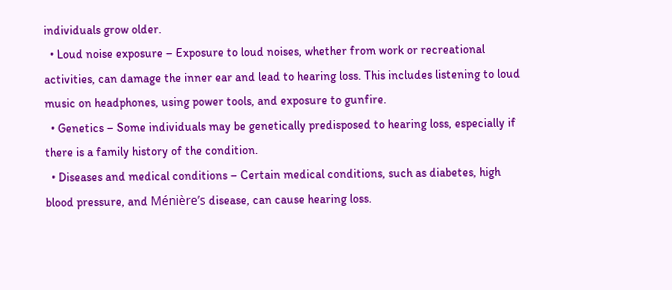individuals grow older.
  • Loud noise exposure – Exposure to loud noises, whether from work or recreational activities, can damage the inner ear and lead to hearing loss. This includes listening to loud music on headphones, using power tools, and exposure to gunfire.
  • Genetics – Some individuals may be genetically predisposed to hearing loss, especially if there is a family history of the condition.
  • Diseases and medical conditions – Certain medical conditions, such as diabetes, high blood pressure, and Ménière’s disease, can cause hearing loss.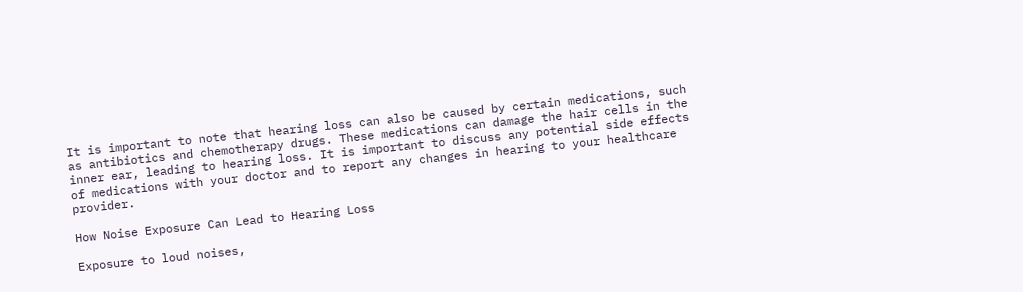It is important to note that hearing loss can also be caused by certain medications, such as antibiotics and chemotherapy drugs. These medications can damage the hair cells in the inner ear, leading to hearing loss. It is important to discuss any potential side effects of medications with your doctor and to report any changes in hearing to your healthcare provider.

How Noise Exposure Can Lead to Hearing Loss

Exposure to loud noises,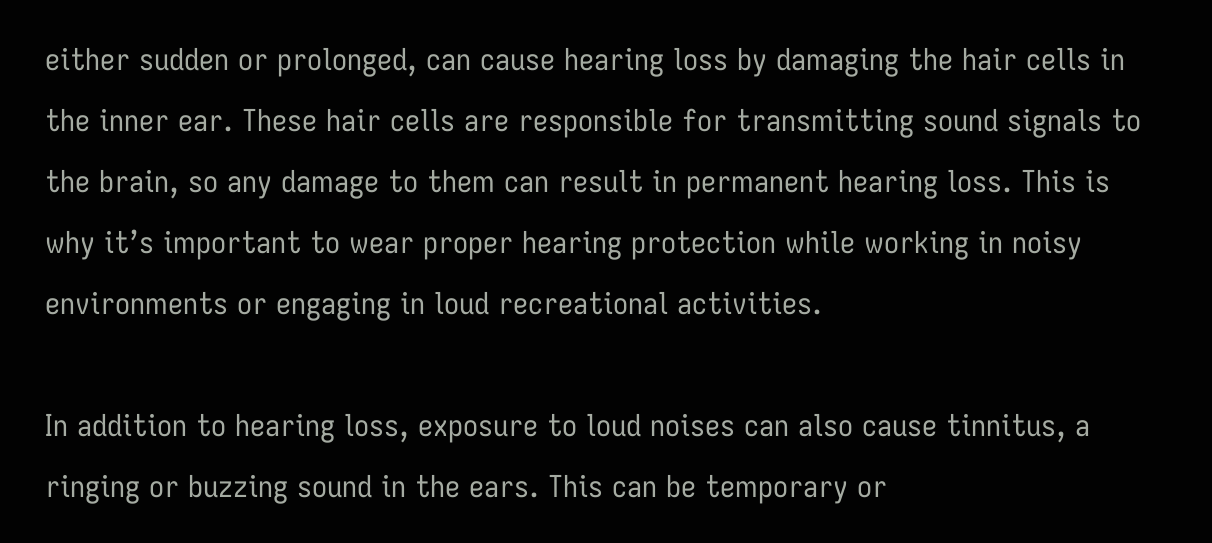either sudden or prolonged, can cause hearing loss by damaging the hair cells in the inner ear. These hair cells are responsible for transmitting sound signals to the brain, so any damage to them can result in permanent hearing loss. This is why it’s important to wear proper hearing protection while working in noisy environments or engaging in loud recreational activities.

In addition to hearing loss, exposure to loud noises can also cause tinnitus, a ringing or buzzing sound in the ears. This can be temporary or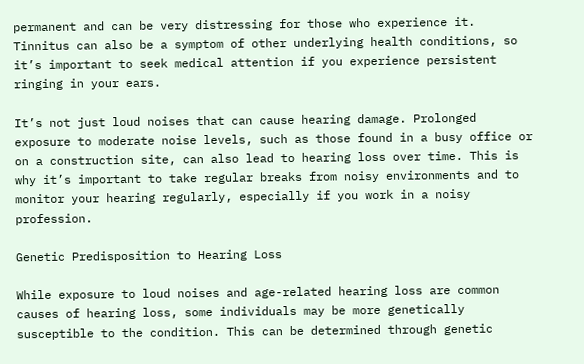permanent and can be very distressing for those who experience it. Tinnitus can also be a symptom of other underlying health conditions, so it’s important to seek medical attention if you experience persistent ringing in your ears.

It’s not just loud noises that can cause hearing damage. Prolonged exposure to moderate noise levels, such as those found in a busy office or on a construction site, can also lead to hearing loss over time. This is why it’s important to take regular breaks from noisy environments and to monitor your hearing regularly, especially if you work in a noisy profession.

Genetic Predisposition to Hearing Loss

While exposure to loud noises and age-related hearing loss are common causes of hearing loss, some individuals may be more genetically susceptible to the condition. This can be determined through genetic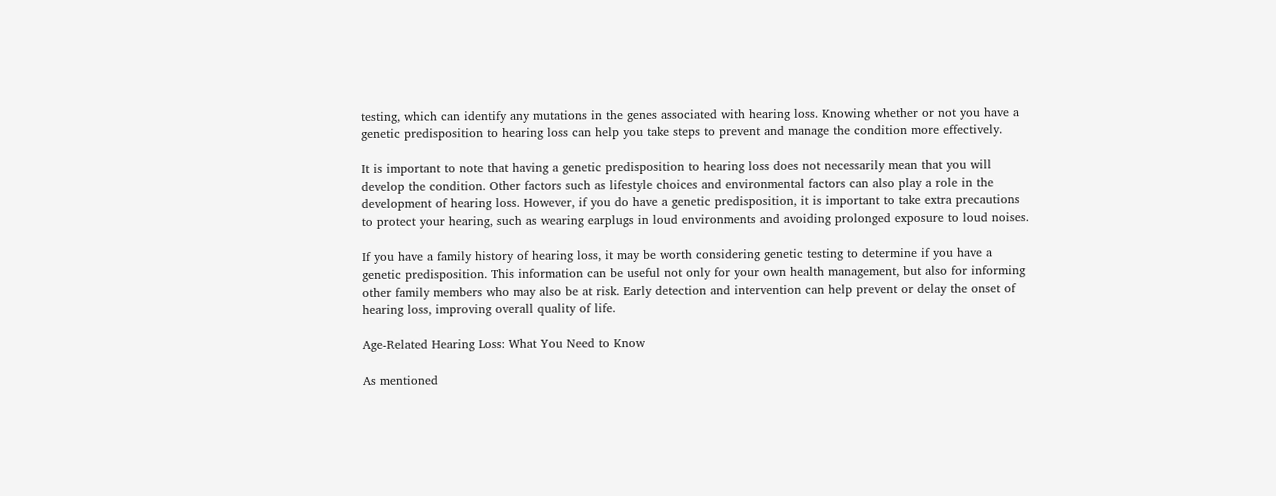testing, which can identify any mutations in the genes associated with hearing loss. Knowing whether or not you have a genetic predisposition to hearing loss can help you take steps to prevent and manage the condition more effectively.

It is important to note that having a genetic predisposition to hearing loss does not necessarily mean that you will develop the condition. Other factors such as lifestyle choices and environmental factors can also play a role in the development of hearing loss. However, if you do have a genetic predisposition, it is important to take extra precautions to protect your hearing, such as wearing earplugs in loud environments and avoiding prolonged exposure to loud noises.

If you have a family history of hearing loss, it may be worth considering genetic testing to determine if you have a genetic predisposition. This information can be useful not only for your own health management, but also for informing other family members who may also be at risk. Early detection and intervention can help prevent or delay the onset of hearing loss, improving overall quality of life.

Age-Related Hearing Loss: What You Need to Know

As mentioned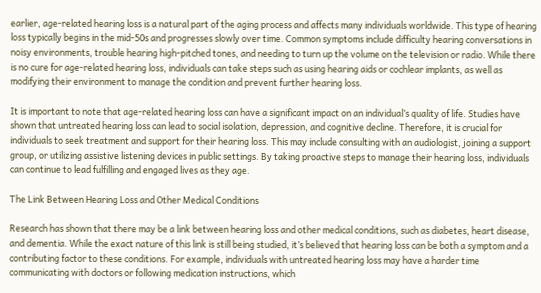earlier, age-related hearing loss is a natural part of the aging process and affects many individuals worldwide. This type of hearing loss typically begins in the mid-50s and progresses slowly over time. Common symptoms include difficulty hearing conversations in noisy environments, trouble hearing high-pitched tones, and needing to turn up the volume on the television or radio. While there is no cure for age-related hearing loss, individuals can take steps such as using hearing aids or cochlear implants, as well as modifying their environment to manage the condition and prevent further hearing loss.

It is important to note that age-related hearing loss can have a significant impact on an individual’s quality of life. Studies have shown that untreated hearing loss can lead to social isolation, depression, and cognitive decline. Therefore, it is crucial for individuals to seek treatment and support for their hearing loss. This may include consulting with an audiologist, joining a support group, or utilizing assistive listening devices in public settings. By taking proactive steps to manage their hearing loss, individuals can continue to lead fulfilling and engaged lives as they age.

The Link Between Hearing Loss and Other Medical Conditions

Research has shown that there may be a link between hearing loss and other medical conditions, such as diabetes, heart disease, and dementia. While the exact nature of this link is still being studied, it’s believed that hearing loss can be both a symptom and a contributing factor to these conditions. For example, individuals with untreated hearing loss may have a harder time communicating with doctors or following medication instructions, which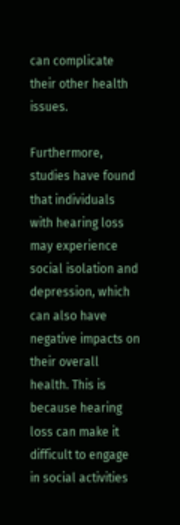can complicate their other health issues.

Furthermore, studies have found that individuals with hearing loss may experience social isolation and depression, which can also have negative impacts on their overall health. This is because hearing loss can make it difficult to engage in social activities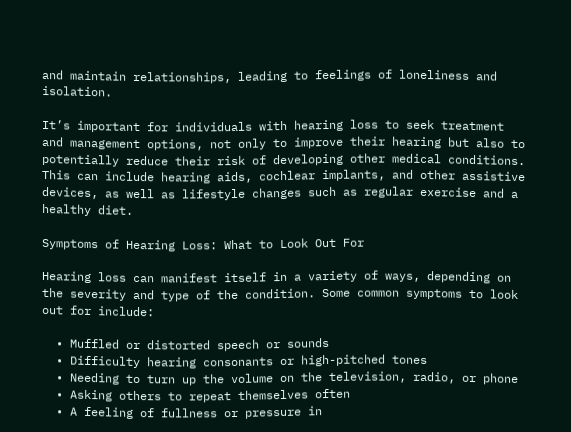and maintain relationships, leading to feelings of loneliness and isolation.

It’s important for individuals with hearing loss to seek treatment and management options, not only to improve their hearing but also to potentially reduce their risk of developing other medical conditions. This can include hearing aids, cochlear implants, and other assistive devices, as well as lifestyle changes such as regular exercise and a healthy diet.

Symptoms of Hearing Loss: What to Look Out For

Hearing loss can manifest itself in a variety of ways, depending on the severity and type of the condition. Some common symptoms to look out for include:

  • Muffled or distorted speech or sounds
  • Difficulty hearing consonants or high-pitched tones
  • Needing to turn up the volume on the television, radio, or phone
  • Asking others to repeat themselves often
  • A feeling of fullness or pressure in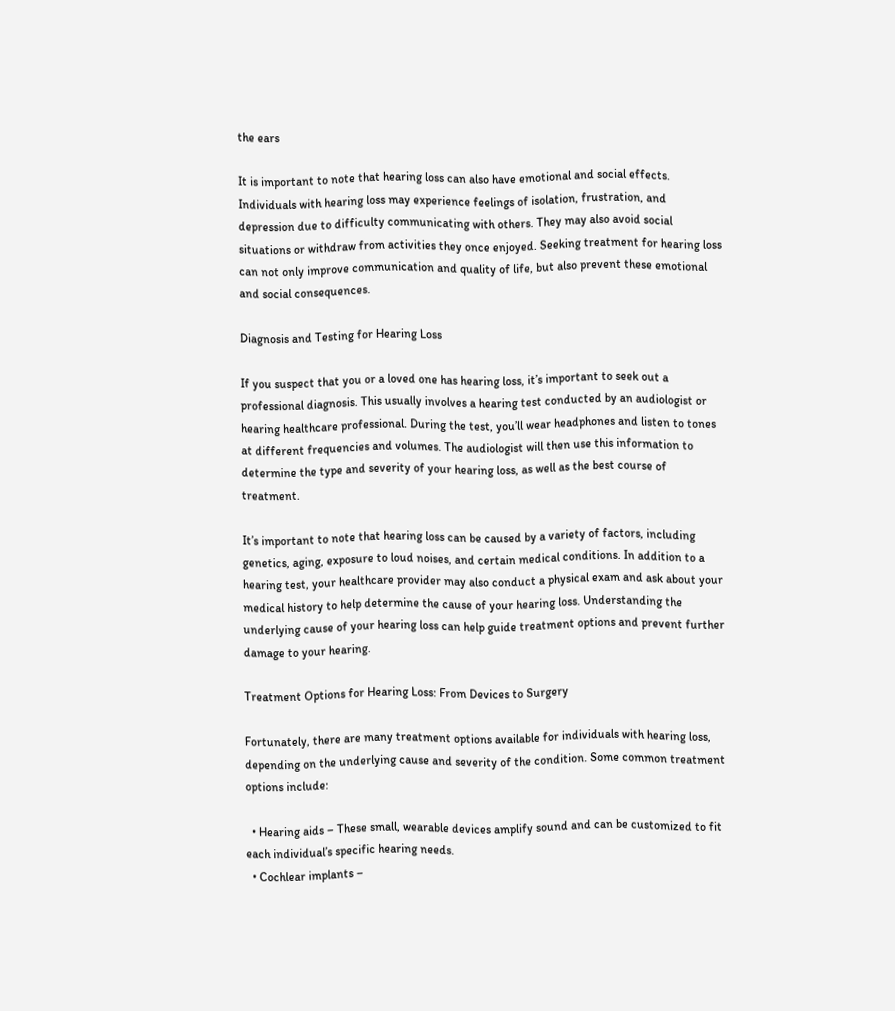the ears

It is important to note that hearing loss can also have emotional and social effects. Individuals with hearing loss may experience feelings of isolation, frustration, and depression due to difficulty communicating with others. They may also avoid social situations or withdraw from activities they once enjoyed. Seeking treatment for hearing loss can not only improve communication and quality of life, but also prevent these emotional and social consequences.

Diagnosis and Testing for Hearing Loss

If you suspect that you or a loved one has hearing loss, it’s important to seek out a professional diagnosis. This usually involves a hearing test conducted by an audiologist or hearing healthcare professional. During the test, you’ll wear headphones and listen to tones at different frequencies and volumes. The audiologist will then use this information to determine the type and severity of your hearing loss, as well as the best course of treatment.

It’s important to note that hearing loss can be caused by a variety of factors, including genetics, aging, exposure to loud noises, and certain medical conditions. In addition to a hearing test, your healthcare provider may also conduct a physical exam and ask about your medical history to help determine the cause of your hearing loss. Understanding the underlying cause of your hearing loss can help guide treatment options and prevent further damage to your hearing.

Treatment Options for Hearing Loss: From Devices to Surgery

Fortunately, there are many treatment options available for individuals with hearing loss, depending on the underlying cause and severity of the condition. Some common treatment options include:

  • Hearing aids – These small, wearable devices amplify sound and can be customized to fit each individual’s specific hearing needs.
  • Cochlear implants –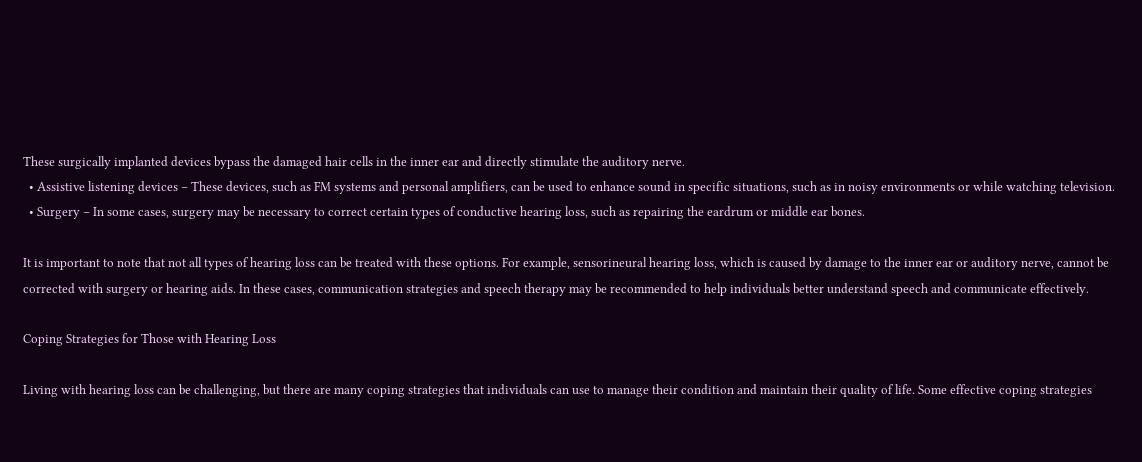These surgically implanted devices bypass the damaged hair cells in the inner ear and directly stimulate the auditory nerve.
  • Assistive listening devices – These devices, such as FM systems and personal amplifiers, can be used to enhance sound in specific situations, such as in noisy environments or while watching television.
  • Surgery – In some cases, surgery may be necessary to correct certain types of conductive hearing loss, such as repairing the eardrum or middle ear bones.

It is important to note that not all types of hearing loss can be treated with these options. For example, sensorineural hearing loss, which is caused by damage to the inner ear or auditory nerve, cannot be corrected with surgery or hearing aids. In these cases, communication strategies and speech therapy may be recommended to help individuals better understand speech and communicate effectively.

Coping Strategies for Those with Hearing Loss

Living with hearing loss can be challenging, but there are many coping strategies that individuals can use to manage their condition and maintain their quality of life. Some effective coping strategies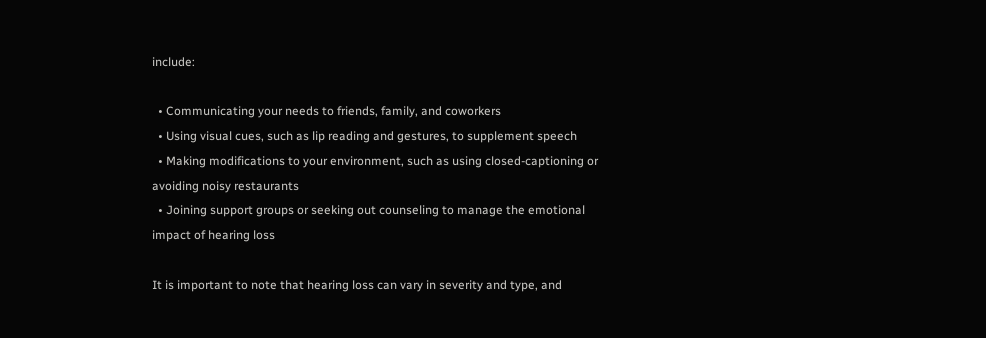include:

  • Communicating your needs to friends, family, and coworkers
  • Using visual cues, such as lip reading and gestures, to supplement speech
  • Making modifications to your environment, such as using closed-captioning or avoiding noisy restaurants
  • Joining support groups or seeking out counseling to manage the emotional impact of hearing loss

It is important to note that hearing loss can vary in severity and type, and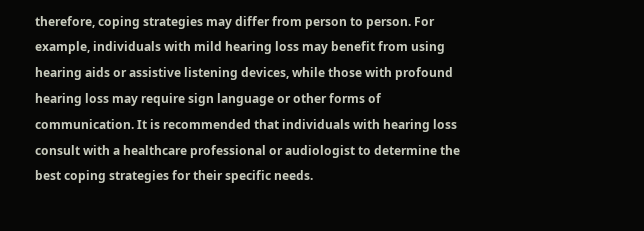therefore, coping strategies may differ from person to person. For example, individuals with mild hearing loss may benefit from using hearing aids or assistive listening devices, while those with profound hearing loss may require sign language or other forms of communication. It is recommended that individuals with hearing loss consult with a healthcare professional or audiologist to determine the best coping strategies for their specific needs.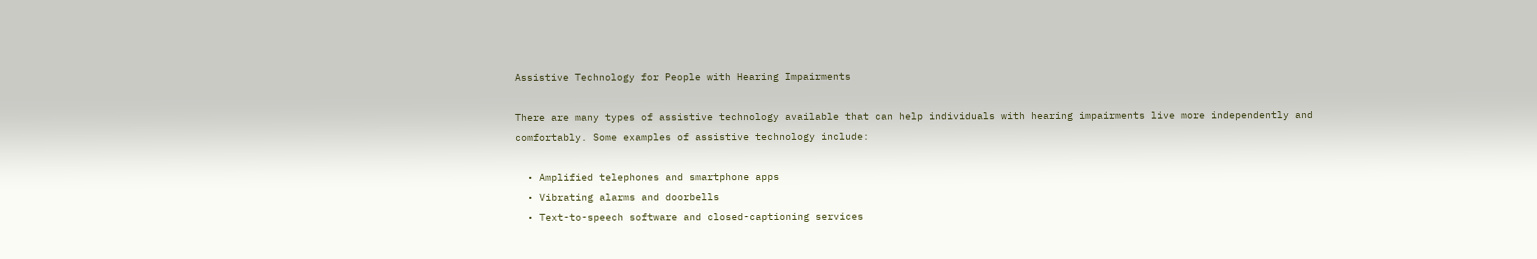Assistive Technology for People with Hearing Impairments

There are many types of assistive technology available that can help individuals with hearing impairments live more independently and comfortably. Some examples of assistive technology include:

  • Amplified telephones and smartphone apps
  • Vibrating alarms and doorbells
  • Text-to-speech software and closed-captioning services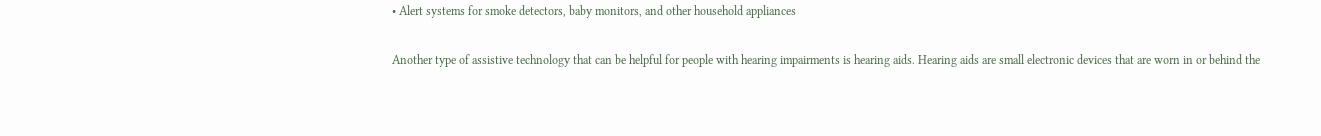• Alert systems for smoke detectors, baby monitors, and other household appliances

Another type of assistive technology that can be helpful for people with hearing impairments is hearing aids. Hearing aids are small electronic devices that are worn in or behind the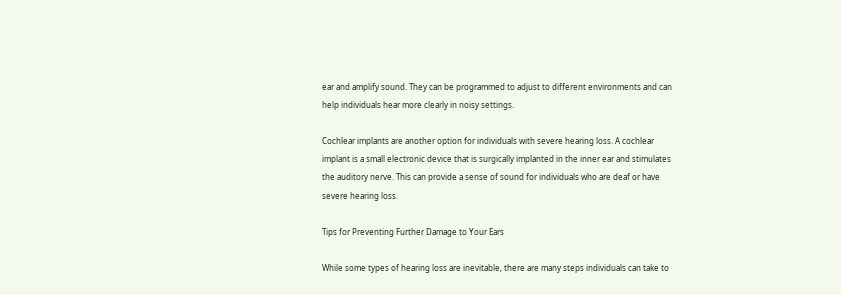ear and amplify sound. They can be programmed to adjust to different environments and can help individuals hear more clearly in noisy settings.

Cochlear implants are another option for individuals with severe hearing loss. A cochlear implant is a small electronic device that is surgically implanted in the inner ear and stimulates the auditory nerve. This can provide a sense of sound for individuals who are deaf or have severe hearing loss.

Tips for Preventing Further Damage to Your Ears

While some types of hearing loss are inevitable, there are many steps individuals can take to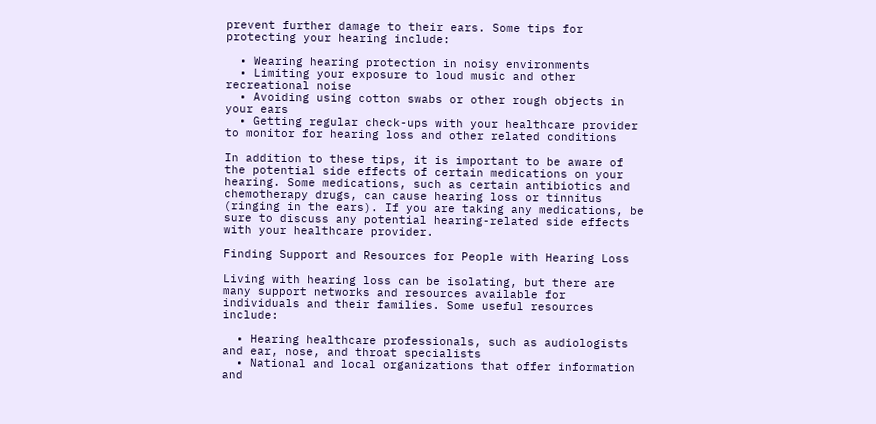prevent further damage to their ears. Some tips for protecting your hearing include:

  • Wearing hearing protection in noisy environments
  • Limiting your exposure to loud music and other recreational noise
  • Avoiding using cotton swabs or other rough objects in your ears
  • Getting regular check-ups with your healthcare provider to monitor for hearing loss and other related conditions

In addition to these tips, it is important to be aware of the potential side effects of certain medications on your hearing. Some medications, such as certain antibiotics and chemotherapy drugs, can cause hearing loss or tinnitus (ringing in the ears). If you are taking any medications, be sure to discuss any potential hearing-related side effects with your healthcare provider.

Finding Support and Resources for People with Hearing Loss

Living with hearing loss can be isolating, but there are many support networks and resources available for individuals and their families. Some useful resources include:

  • Hearing healthcare professionals, such as audiologists and ear, nose, and throat specialists
  • National and local organizations that offer information and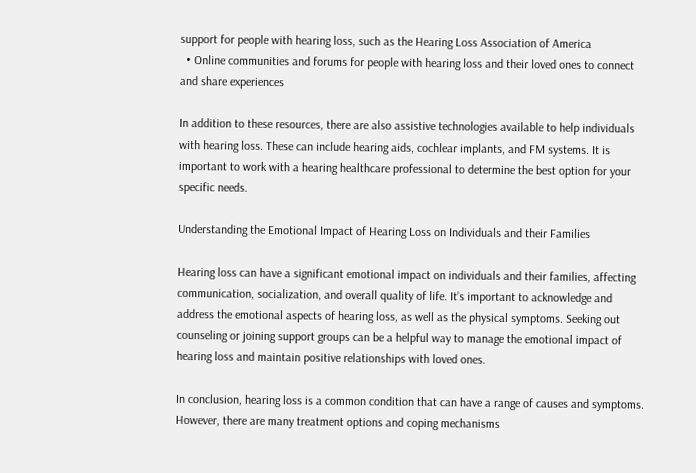support for people with hearing loss, such as the Hearing Loss Association of America
  • Online communities and forums for people with hearing loss and their loved ones to connect and share experiences

In addition to these resources, there are also assistive technologies available to help individuals with hearing loss. These can include hearing aids, cochlear implants, and FM systems. It is important to work with a hearing healthcare professional to determine the best option for your specific needs.

Understanding the Emotional Impact of Hearing Loss on Individuals and their Families

Hearing loss can have a significant emotional impact on individuals and their families, affecting communication, socialization, and overall quality of life. It’s important to acknowledge and address the emotional aspects of hearing loss, as well as the physical symptoms. Seeking out counseling or joining support groups can be a helpful way to manage the emotional impact of hearing loss and maintain positive relationships with loved ones.

In conclusion, hearing loss is a common condition that can have a range of causes and symptoms. However, there are many treatment options and coping mechanisms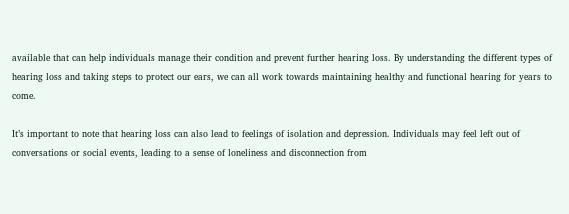available that can help individuals manage their condition and prevent further hearing loss. By understanding the different types of hearing loss and taking steps to protect our ears, we can all work towards maintaining healthy and functional hearing for years to come.

It’s important to note that hearing loss can also lead to feelings of isolation and depression. Individuals may feel left out of conversations or social events, leading to a sense of loneliness and disconnection from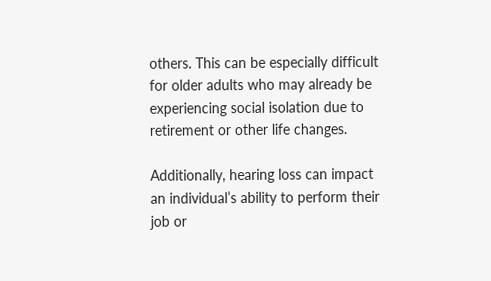others. This can be especially difficult for older adults who may already be experiencing social isolation due to retirement or other life changes.

Additionally, hearing loss can impact an individual’s ability to perform their job or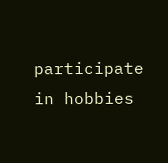participate in hobbies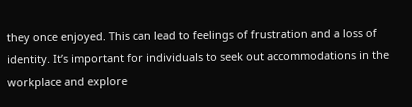they once enjoyed. This can lead to feelings of frustration and a loss of identity. It’s important for individuals to seek out accommodations in the workplace and explore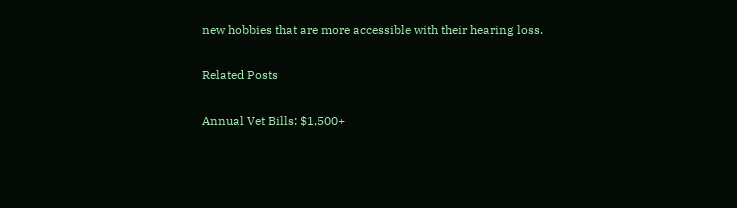new hobbies that are more accessible with their hearing loss.

Related Posts

Annual Vet Bills: $1,500+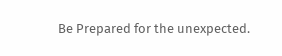Be Prepared for the unexpected.